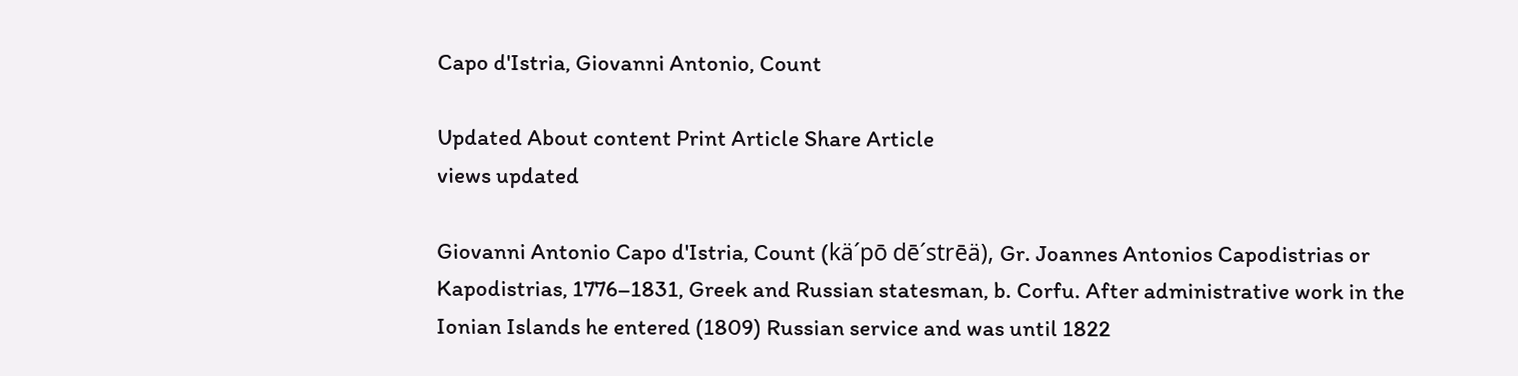Capo d'Istria, Giovanni Antonio, Count

Updated About content Print Article Share Article
views updated

Giovanni Antonio Capo d'Istria, Count (kä´pō dē´strēä), Gr. Joannes Antonios Capodistrias or Kapodistrias, 1776–1831, Greek and Russian statesman, b. Corfu. After administrative work in the Ionian Islands he entered (1809) Russian service and was until 1822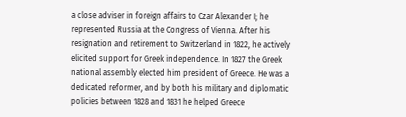a close adviser in foreign affairs to Czar Alexander I; he represented Russia at the Congress of Vienna. After his resignation and retirement to Switzerland in 1822, he actively elicited support for Greek independence. In 1827 the Greek national assembly elected him president of Greece. He was a dedicated reformer, and by both his military and diplomatic policies between 1828 and 1831 he helped Greece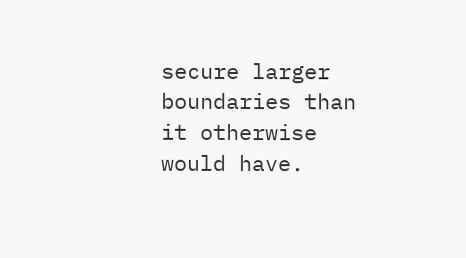secure larger boundaries than it otherwise would have.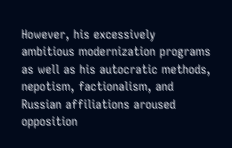However, his excessively ambitious modernization programs as well as his autocratic methods, nepotism, factionalism, and Russian affiliations aroused opposition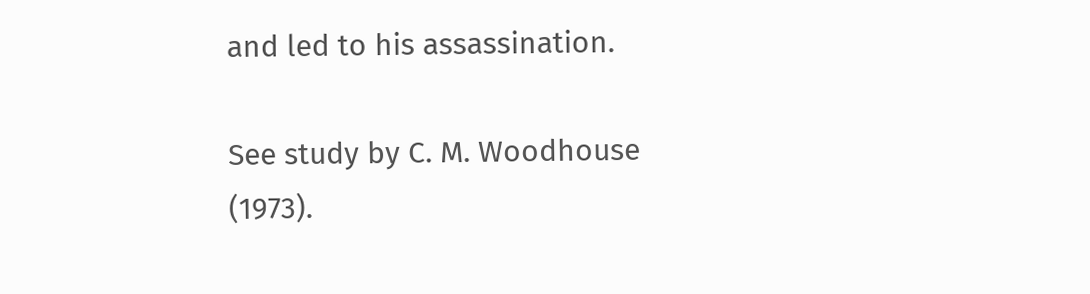and led to his assassination.

See study by C. M. Woodhouse (1973).